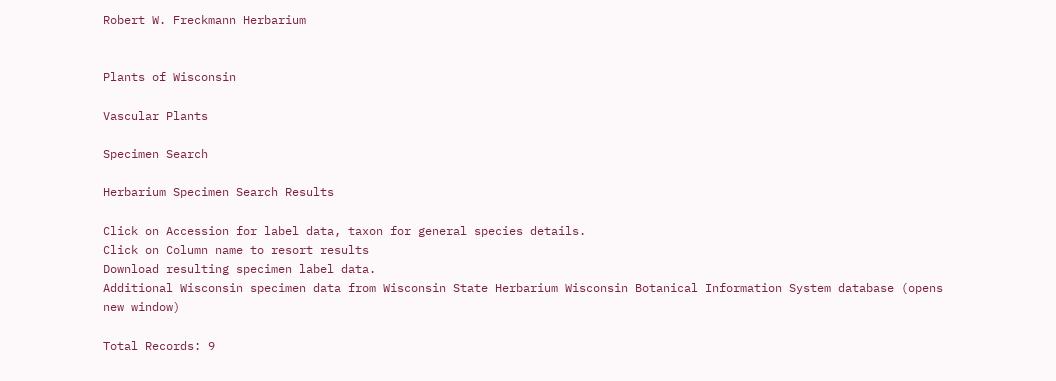Robert W. Freckmann Herbarium


Plants of Wisconsin

Vascular Plants

Specimen Search

Herbarium Specimen Search Results

Click on Accession for label data, taxon for general species details.
Click on Column name to resort results
Download resulting specimen label data.
Additional Wisconsin specimen data from Wisconsin State Herbarium Wisconsin Botanical Information System database (opens new window)

Total Records: 9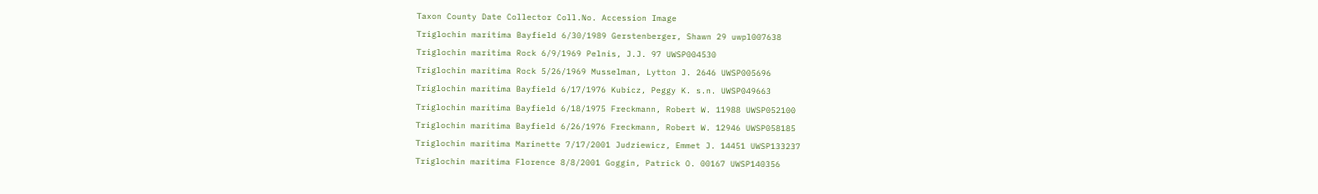Taxon County Date Collector Coll.No. Accession Image
Triglochin maritima Bayfield 6/30/1989 Gerstenberger, Shawn 29 uwpl007638
Triglochin maritima Rock 6/9/1969 Pelnis, J.J. 97 UWSP004530
Triglochin maritima Rock 5/26/1969 Musselman, Lytton J. 2646 UWSP005696
Triglochin maritima Bayfield 6/17/1976 Kubicz, Peggy K. s.n. UWSP049663
Triglochin maritima Bayfield 6/18/1975 Freckmann, Robert W. 11988 UWSP052100
Triglochin maritima Bayfield 6/26/1976 Freckmann, Robert W. 12946 UWSP058185
Triglochin maritima Marinette 7/17/2001 Judziewicz, Emmet J. 14451 UWSP133237
Triglochin maritima Florence 8/8/2001 Goggin, Patrick O. 00167 UWSP140356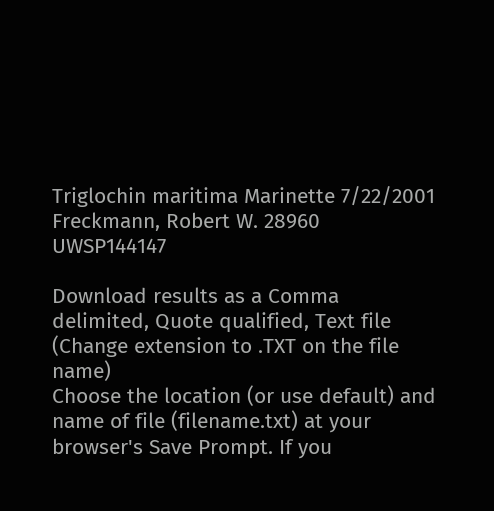Triglochin maritima Marinette 7/22/2001 Freckmann, Robert W. 28960 UWSP144147

Download results as a Comma delimited, Quote qualified, Text file (Change extension to .TXT on the file name)
Choose the location (or use default) and name of file (filename.txt) at your browser's Save Prompt. If you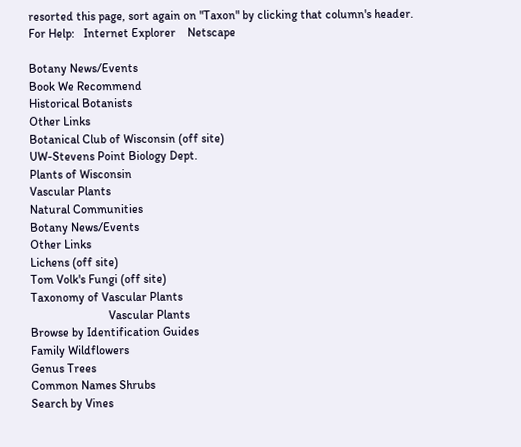resorted this page, sort again on "Taxon" by clicking that column's header.
For Help:   Internet Explorer    Netscape

Botany News/Events
Book We Recommend
Historical Botanists
Other Links
Botanical Club of Wisconsin (off site)
UW-Stevens Point Biology Dept.
Plants of Wisconsin
Vascular Plants
Natural Communities
Botany News/Events
Other Links
Lichens (off site)
Tom Volk's Fungi (off site)
Taxonomy of Vascular Plants
                          Vascular Plants
Browse by Identification Guides
Family Wildflowers
Genus Trees
Common Names Shrubs
Search by Vines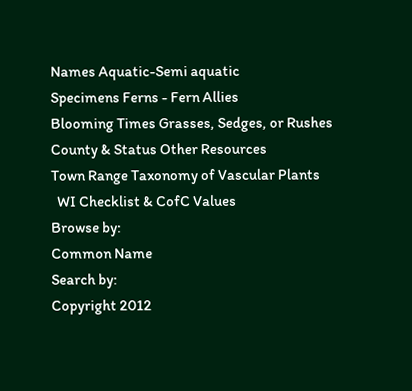Names Aquatic-Semi aquatic
Specimens Ferns - Fern Allies
Blooming Times Grasses, Sedges, or Rushes
County & Status Other Resources
Town Range Taxonomy of Vascular Plants
  WI Checklist & CofC Values
Browse by:
Common Name
Search by:
Copyright 2012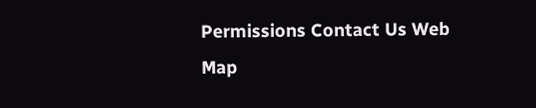Permissions Contact Us Web Map